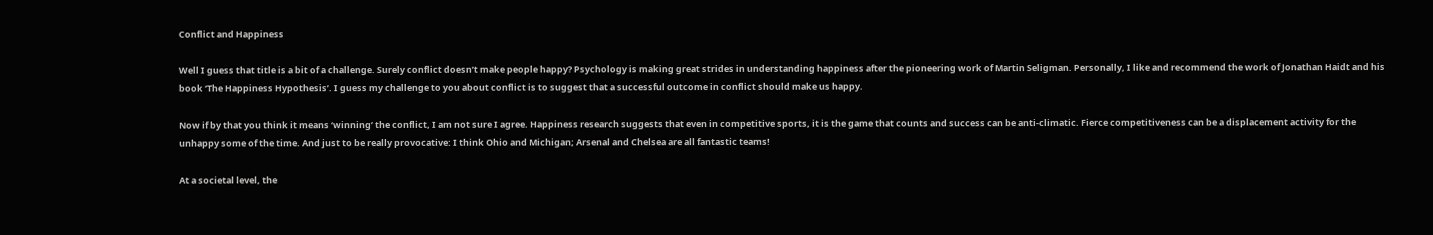Conflict and Happiness

Well I guess that title is a bit of a challenge. Surely conflict doesn’t make people happy? Psychology is making great strides in understanding happiness after the pioneering work of Martin Seligman. Personally, I like and recommend the work of Jonathan Haidt and his book ‘The Happiness Hypothesis’. I guess my challenge to you about conflict is to suggest that a successful outcome in conflict should make us happy.

Now if by that you think it means ‘winning’ the conflict, I am not sure I agree. Happiness research suggests that even in competitive sports, it is the game that counts and success can be anti-climatic. Fierce competitiveness can be a displacement activity for the unhappy some of the time. And just to be really provocative: I think Ohio and Michigan; Arsenal and Chelsea are all fantastic teams!

At a societal level, the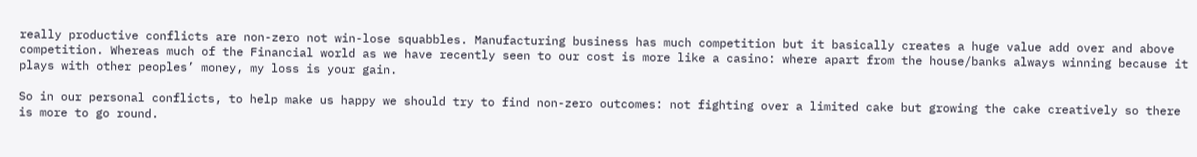really productive conflicts are non-zero not win-lose squabbles. Manufacturing business has much competition but it basically creates a huge value add over and above competition. Whereas much of the Financial world as we have recently seen to our cost is more like a casino: where apart from the house/banks always winning because it plays with other peoples’ money, my loss is your gain.

So in our personal conflicts, to help make us happy we should try to find non-zero outcomes: not fighting over a limited cake but growing the cake creatively so there is more to go round.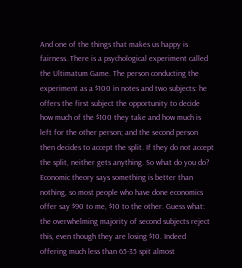And one of the things that makes us happy is fairness. There is a psychological experiment called the Ultimatum Game. The person conducting the experiment as a $100 in notes and two subjects: he offers the first subject the opportunity to decide how much of the $100 they take and how much is left for the other person; and the second person then decides to accept the split. If they do not accept the split, neither gets anything. So what do you do? Economic theory says something is better than nothing, so most people who have done economics offer say $90 to me, $10 to the other. Guess what: the overwhelming majority of second subjects reject this, even though they are losing $10. Indeed offering much less than 65-35 spit almost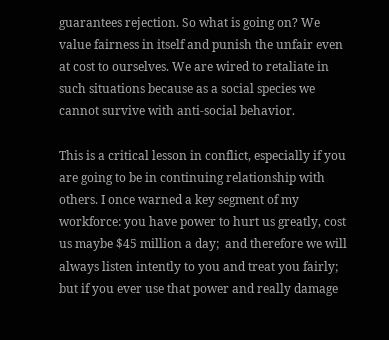guarantees rejection. So what is going on? We value fairness in itself and punish the unfair even at cost to ourselves. We are wired to retaliate in such situations because as a social species we cannot survive with anti-social behavior.

This is a critical lesson in conflict, especially if you are going to be in continuing relationship with others. I once warned a key segment of my workforce: you have power to hurt us greatly, cost us maybe $45 million a day;  and therefore we will always listen intently to you and treat you fairly; but if you ever use that power and really damage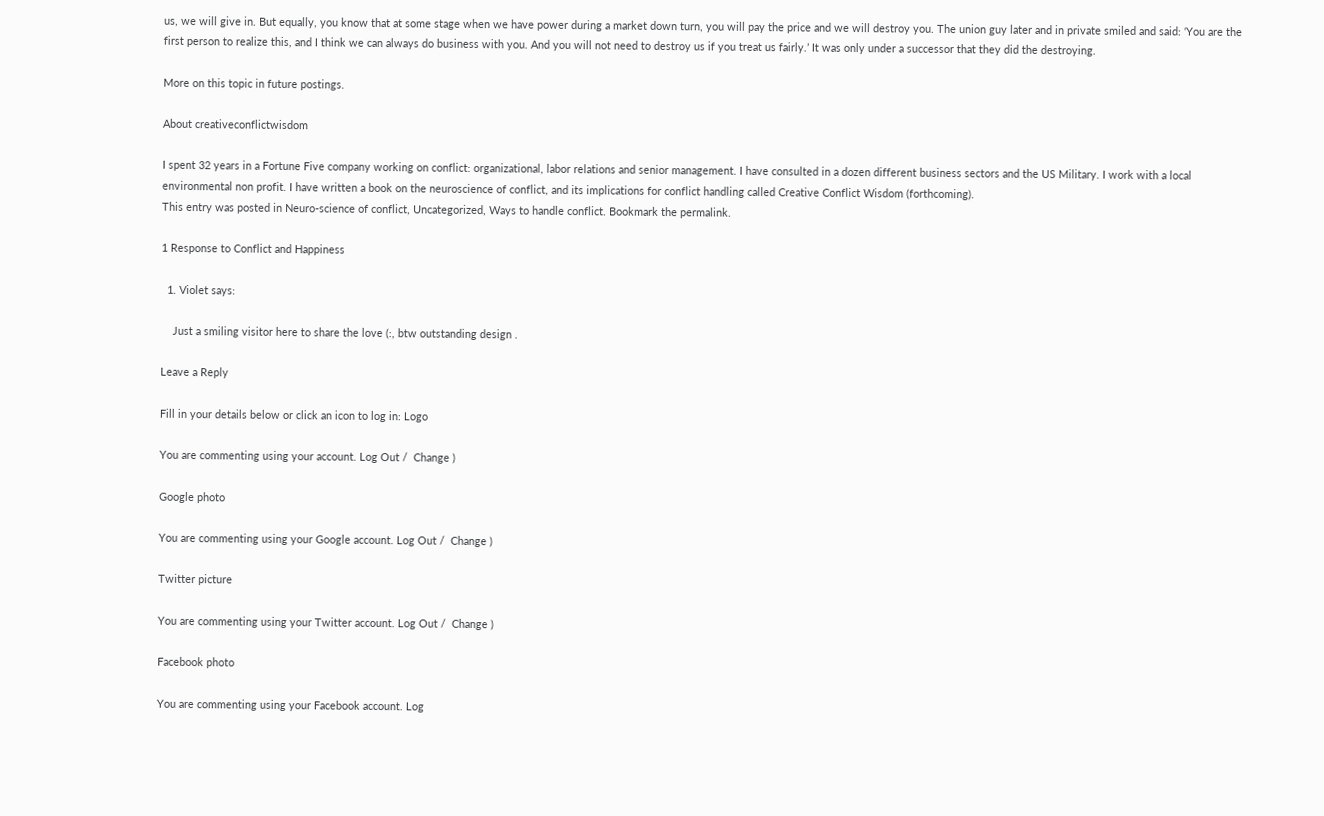us, we will give in. But equally, you know that at some stage when we have power during a market down turn, you will pay the price and we will destroy you. The union guy later and in private smiled and said: ‘You are the first person to realize this, and I think we can always do business with you. And you will not need to destroy us if you treat us fairly.’ It was only under a successor that they did the destroying.

More on this topic in future postings.

About creativeconflictwisdom

I spent 32 years in a Fortune Five company working on conflict: organizational, labor relations and senior management. I have consulted in a dozen different business sectors and the US Military. I work with a local environmental non profit. I have written a book on the neuroscience of conflict, and its implications for conflict handling called Creative Conflict Wisdom (forthcoming).
This entry was posted in Neuro-science of conflict, Uncategorized, Ways to handle conflict. Bookmark the permalink.

1 Response to Conflict and Happiness

  1. Violet says:

    Just a smiling visitor here to share the love (:, btw outstanding design .

Leave a Reply

Fill in your details below or click an icon to log in: Logo

You are commenting using your account. Log Out /  Change )

Google photo

You are commenting using your Google account. Log Out /  Change )

Twitter picture

You are commenting using your Twitter account. Log Out /  Change )

Facebook photo

You are commenting using your Facebook account. Log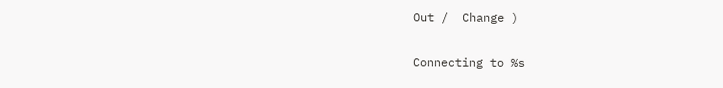Out /  Change )

Connecting to %s